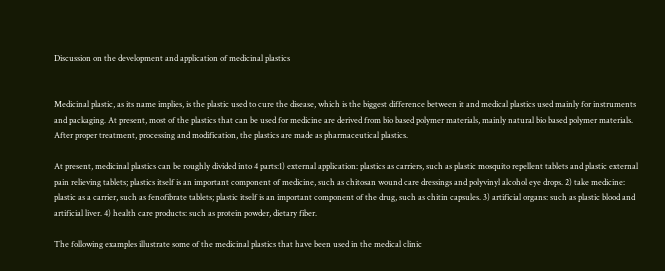Discussion on the development and application of medicinal plastics


Medicinal plastic, as its name implies, is the plastic used to cure the disease, which is the biggest difference between it and medical plastics used mainly for instruments and packaging. At present, most of the plastics that can be used for medicine are derived from bio based polymer materials, mainly natural bio based polymer materials. After proper treatment, processing and modification, the plastics are made as pharmaceutical plastics.

At present, medicinal plastics can be roughly divided into 4 parts:1) external application: plastics as carriers, such as plastic mosquito repellent tablets and plastic external pain relieving tablets; plastics itself is an important component of medicine, such as chitosan wound care dressings and polyvinyl alcohol eye drops. 2) take medicine: plastic as a carrier, such as fenofibrate tablets; plastic itself is an important component of the drug, such as chitin capsules. 3) artificial organs: such as plastic blood and artificial liver. 4) health care products: such as protein powder, dietary fiber.

The following examples illustrate some of the medicinal plastics that have been used in the medical clinic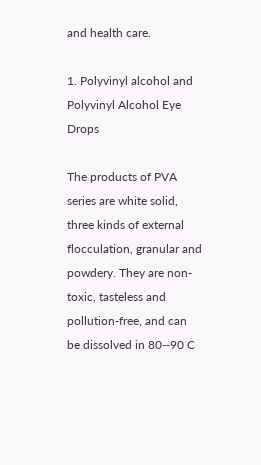and health care.

1. Polyvinyl alcohol and Polyvinyl Alcohol Eye Drops

The products of PVA series are white solid, three kinds of external flocculation, granular and powdery. They are non-toxic, tasteless and pollution-free, and can be dissolved in 80--90 C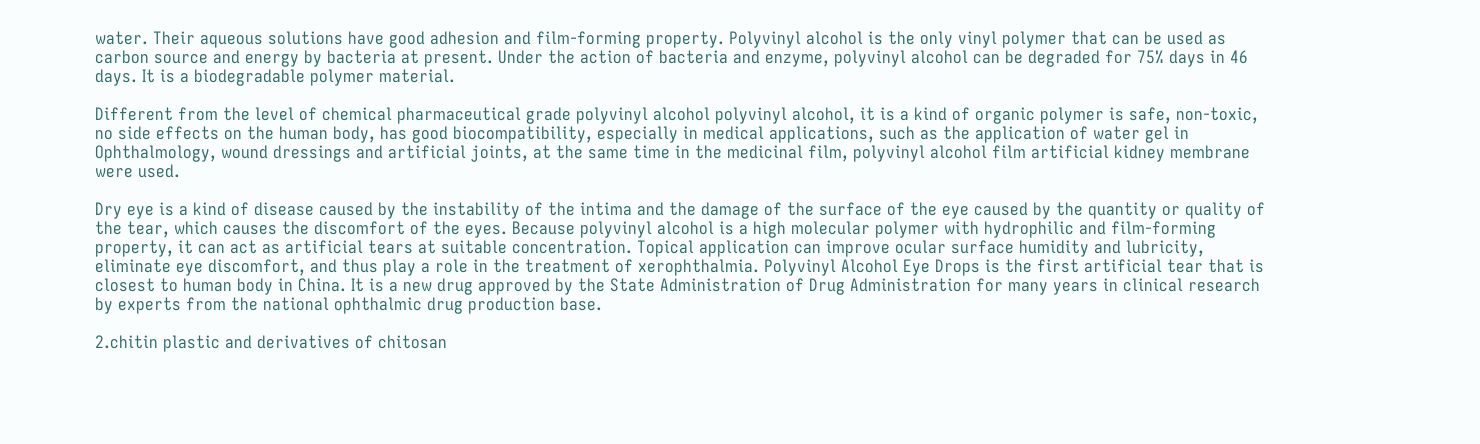water. Their aqueous solutions have good adhesion and film-forming property. Polyvinyl alcohol is the only vinyl polymer that can be used as carbon source and energy by bacteria at present. Under the action of bacteria and enzyme, polyvinyl alcohol can be degraded for 75% days in 46 days. It is a biodegradable polymer material.

Different from the level of chemical pharmaceutical grade polyvinyl alcohol polyvinyl alcohol, it is a kind of organic polymer is safe, non-toxic, no side effects on the human body, has good biocompatibility, especially in medical applications, such as the application of water gel in Ophthalmology, wound dressings and artificial joints, at the same time in the medicinal film, polyvinyl alcohol film artificial kidney membrane were used.

Dry eye is a kind of disease caused by the instability of the intima and the damage of the surface of the eye caused by the quantity or quality of the tear, which causes the discomfort of the eyes. Because polyvinyl alcohol is a high molecular polymer with hydrophilic and film-forming property, it can act as artificial tears at suitable concentration. Topical application can improve ocular surface humidity and lubricity, eliminate eye discomfort, and thus play a role in the treatment of xerophthalmia. Polyvinyl Alcohol Eye Drops is the first artificial tear that is closest to human body in China. It is a new drug approved by the State Administration of Drug Administration for many years in clinical research by experts from the national ophthalmic drug production base.

2.chitin plastic and derivatives of chitosan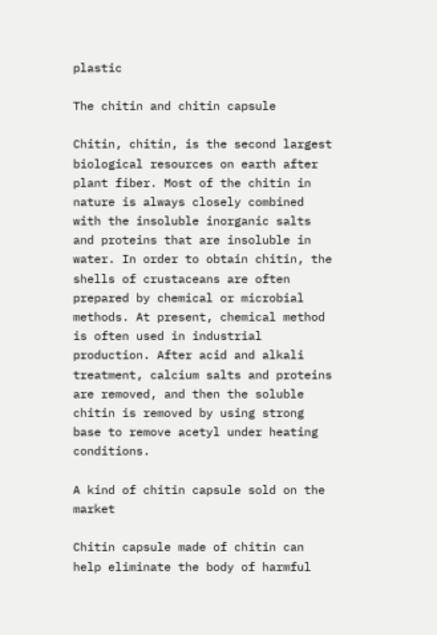plastic

The chitin and chitin capsule

Chitin, chitin, is the second largest biological resources on earth after plant fiber. Most of the chitin in nature is always closely combined with the insoluble inorganic salts and proteins that are insoluble in water. In order to obtain chitin, the shells of crustaceans are often prepared by chemical or microbial methods. At present, chemical method is often used in industrial production. After acid and alkali treatment, calcium salts and proteins are removed, and then the soluble chitin is removed by using strong base to remove acetyl under heating conditions.

A kind of chitin capsule sold on the market

Chitin capsule made of chitin can help eliminate the body of harmful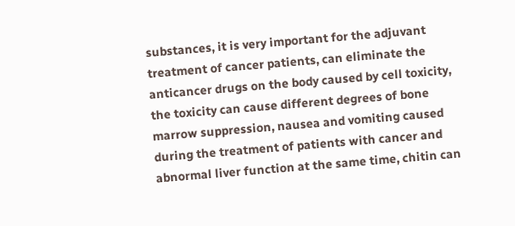substances, it is very important for the adjuvant treatment of cancer patients, can eliminate the anticancer drugs on the body caused by cell toxicity, the toxicity can cause different degrees of bone marrow suppression, nausea and vomiting caused during the treatment of patients with cancer and abnormal liver function at the same time, chitin can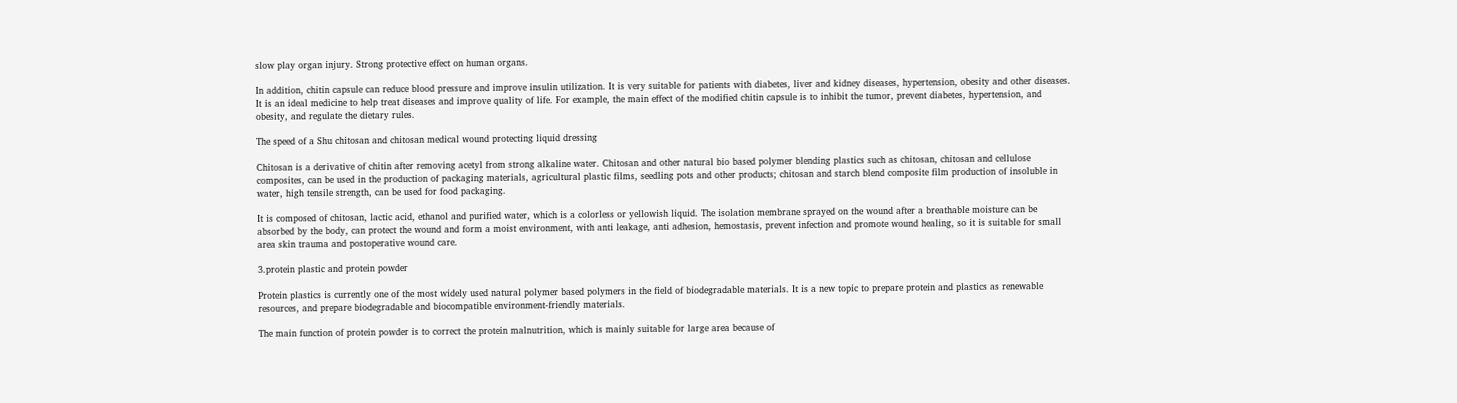slow play organ injury. Strong protective effect on human organs.

In addition, chitin capsule can reduce blood pressure and improve insulin utilization. It is very suitable for patients with diabetes, liver and kidney diseases, hypertension, obesity and other diseases. It is an ideal medicine to help treat diseases and improve quality of life. For example, the main effect of the modified chitin capsule is to inhibit the tumor, prevent diabetes, hypertension, and obesity, and regulate the dietary rules.

The speed of a Shu chitosan and chitosan medical wound protecting liquid dressing

Chitosan is a derivative of chitin after removing acetyl from strong alkaline water. Chitosan and other natural bio based polymer blending plastics such as chitosan, chitosan and cellulose composites, can be used in the production of packaging materials, agricultural plastic films, seedling pots and other products; chitosan and starch blend composite film production of insoluble in water, high tensile strength, can be used for food packaging.

It is composed of chitosan, lactic acid, ethanol and purified water, which is a colorless or yellowish liquid. The isolation membrane sprayed on the wound after a breathable moisture can be absorbed by the body, can protect the wound and form a moist environment, with anti leakage, anti adhesion, hemostasis, prevent infection and promote wound healing, so it is suitable for small area skin trauma and postoperative wound care.

3.protein plastic and protein powder

Protein plastics is currently one of the most widely used natural polymer based polymers in the field of biodegradable materials. It is a new topic to prepare protein and plastics as renewable resources, and prepare biodegradable and biocompatible environment-friendly materials.

The main function of protein powder is to correct the protein malnutrition, which is mainly suitable for large area because of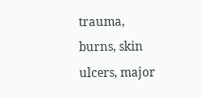trauma, burns, skin ulcers, major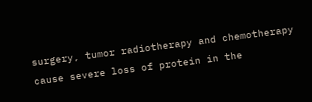surgery, tumor radiotherapy and chemotherapy cause severe loss of protein in the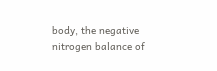body, the negative nitrogen balance of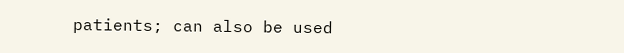patients; can also be used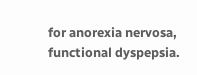for anorexia nervosa, functional dyspepsia.